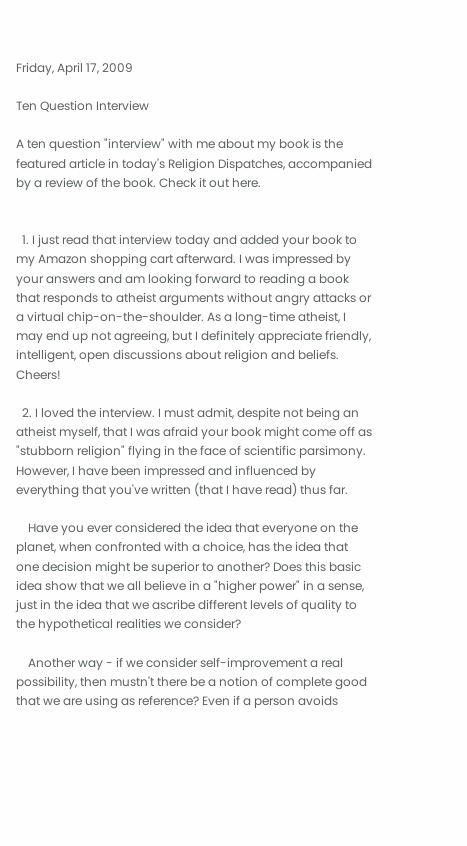Friday, April 17, 2009

Ten Question Interview

A ten question "interview" with me about my book is the featured article in today's Religion Dispatches, accompanied by a review of the book. Check it out here.


  1. I just read that interview today and added your book to my Amazon shopping cart afterward. I was impressed by your answers and am looking forward to reading a book that responds to atheist arguments without angry attacks or a virtual chip-on-the-shoulder. As a long-time atheist, I may end up not agreeing, but I definitely appreciate friendly, intelligent, open discussions about religion and beliefs. Cheers!

  2. I loved the interview. I must admit, despite not being an atheist myself, that I was afraid your book might come off as "stubborn religion" flying in the face of scientific parsimony. However, I have been impressed and influenced by everything that you've written (that I have read) thus far.

    Have you ever considered the idea that everyone on the planet, when confronted with a choice, has the idea that one decision might be superior to another? Does this basic idea show that we all believe in a "higher power" in a sense, just in the idea that we ascribe different levels of quality to the hypothetical realities we consider?

    Another way - if we consider self-improvement a real possibility, then mustn't there be a notion of complete good that we are using as reference? Even if a person avoids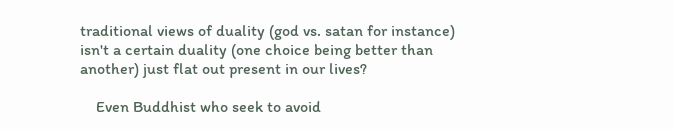traditional views of duality (god vs. satan for instance) isn't a certain duality (one choice being better than another) just flat out present in our lives?

    Even Buddhist who seek to avoid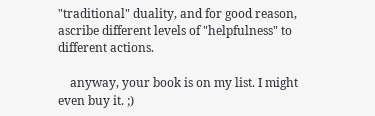"traditional" duality, and for good reason, ascribe different levels of "helpfulness" to different actions.

    anyway, your book is on my list. I might even buy it. ;)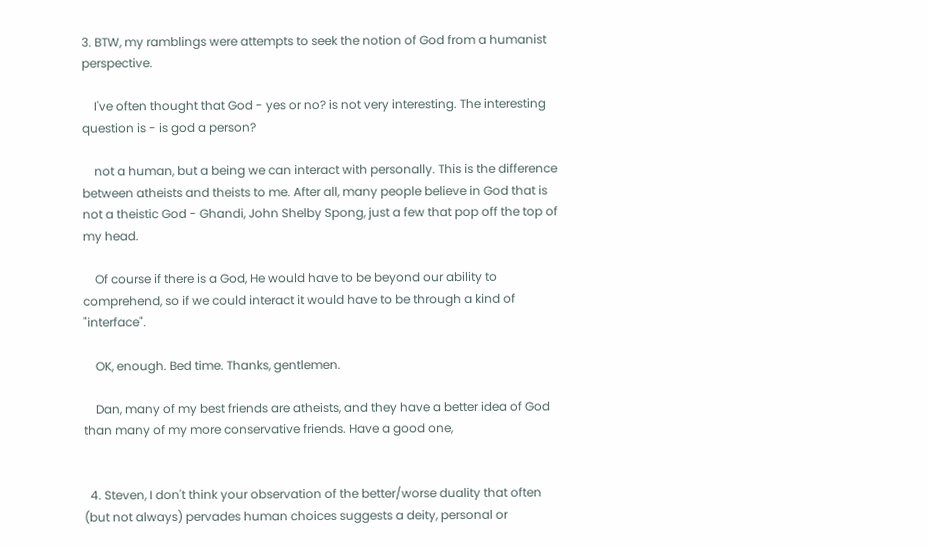3. BTW, my ramblings were attempts to seek the notion of God from a humanist perspective.

    I've often thought that God - yes or no? is not very interesting. The interesting question is - is god a person?

    not a human, but a being we can interact with personally. This is the difference between atheists and theists to me. After all, many people believe in God that is not a theistic God - Ghandi, John Shelby Spong, just a few that pop off the top of my head.

    Of course if there is a God, He would have to be beyond our ability to comprehend, so if we could interact it would have to be through a kind of "interface".

    OK, enough. Bed time. Thanks, gentlemen.

    Dan, many of my best friends are atheists, and they have a better idea of God than many of my more conservative friends. Have a good one,


  4. Steven, I don't think your observation of the better/worse duality that often (but not always) pervades human choices suggests a deity, personal or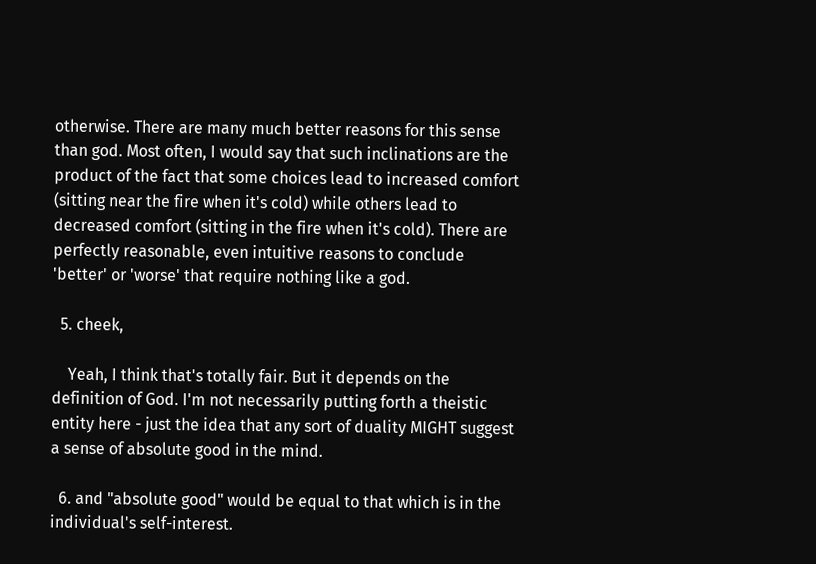otherwise. There are many much better reasons for this sense than god. Most often, I would say that such inclinations are the product of the fact that some choices lead to increased comfort (sitting near the fire when it's cold) while others lead to decreased comfort (sitting in the fire when it's cold). There are perfectly reasonable, even intuitive reasons to conclude 'better' or 'worse' that require nothing like a god.

  5. cheek,

    Yeah, I think that's totally fair. But it depends on the definition of God. I'm not necessarily putting forth a theistic entity here - just the idea that any sort of duality MIGHT suggest a sense of absolute good in the mind.

  6. and "absolute good" would be equal to that which is in the individual's self-interest.